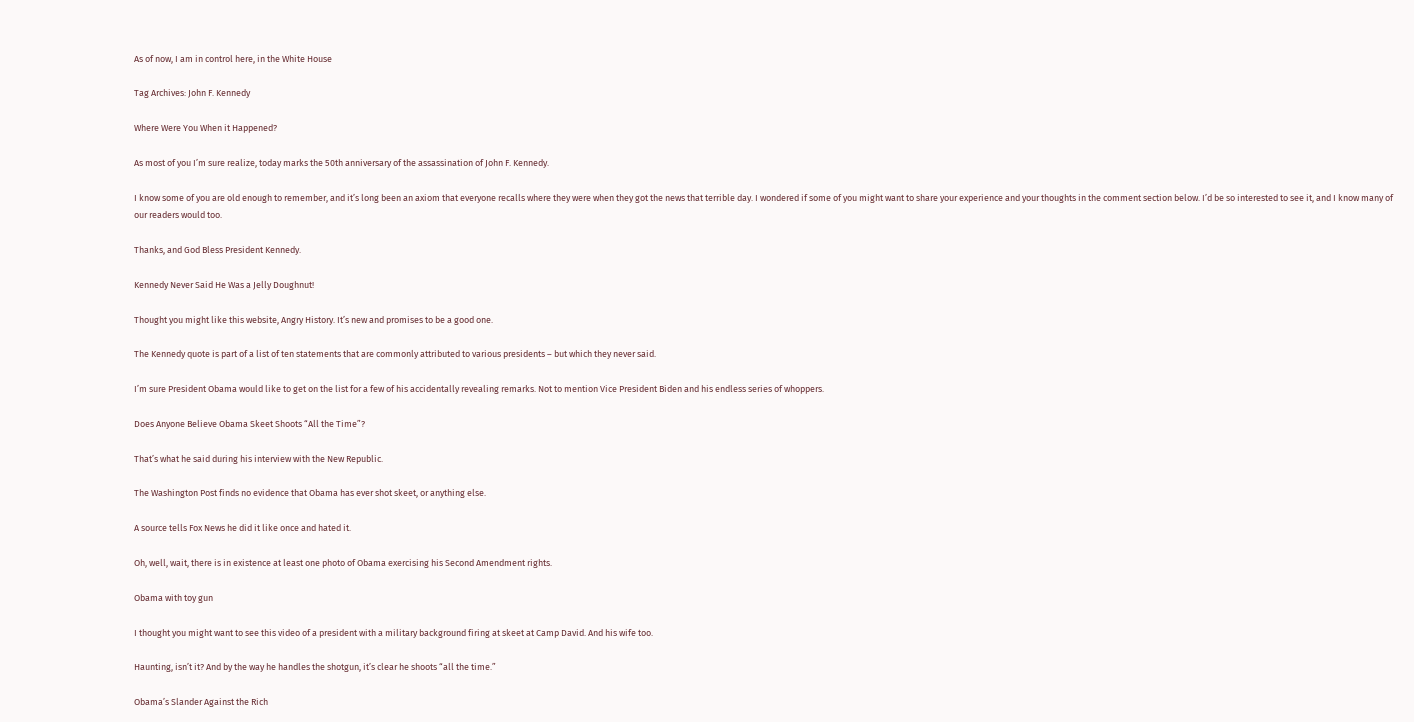As of now, I am in control here, in the White House

Tag Archives: John F. Kennedy

Where Were You When it Happened?

As most of you I’m sure realize, today marks the 50th anniversary of the assassination of John F. Kennedy.

I know some of you are old enough to remember, and it’s long been an axiom that everyone recalls where they were when they got the news that terrible day. I wondered if some of you might want to share your experience and your thoughts in the comment section below. I’d be so interested to see it, and I know many of our readers would too.

Thanks, and God Bless President Kennedy.

Kennedy Never Said He Was a Jelly Doughnut!

Thought you might like this website, Angry History. It’s new and promises to be a good one.

The Kennedy quote is part of a list of ten statements that are commonly attributed to various presidents – but which they never said.

I’m sure President Obama would like to get on the list for a few of his accidentally revealing remarks. Not to mention Vice President Biden and his endless series of whoppers.

Does Anyone Believe Obama Skeet Shoots “All the Time”?

That’s what he said during his interview with the New Republic.

The Washington Post finds no evidence that Obama has ever shot skeet, or anything else.

A source tells Fox News he did it like once and hated it.

Oh, well, wait, there is in existence at least one photo of Obama exercising his Second Amendment rights.

Obama with toy gun

I thought you might want to see this video of a president with a military background firing at skeet at Camp David. And his wife too.

Haunting, isn’t it? And by the way he handles the shotgun, it’s clear he shoots “all the time.”

Obama’s Slander Against the Rich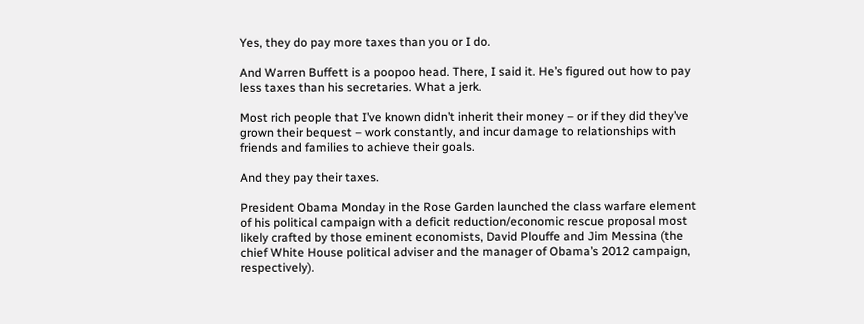Yes, they do pay more taxes than you or I do.

And Warren Buffett is a poopoo head. There, I said it. He’s figured out how to pay less taxes than his secretaries. What a jerk.

Most rich people that I’ve known didn’t inherit their money – or if they did they’ve grown their bequest – work constantly, and incur damage to relationships with friends and families to achieve their goals.

And they pay their taxes.

President Obama Monday in the Rose Garden launched the class warfare element of his political campaign with a deficit reduction/economic rescue proposal most likely crafted by those eminent economists, David Plouffe and Jim Messina (the chief White House political adviser and the manager of Obama’s 2012 campaign, respectively).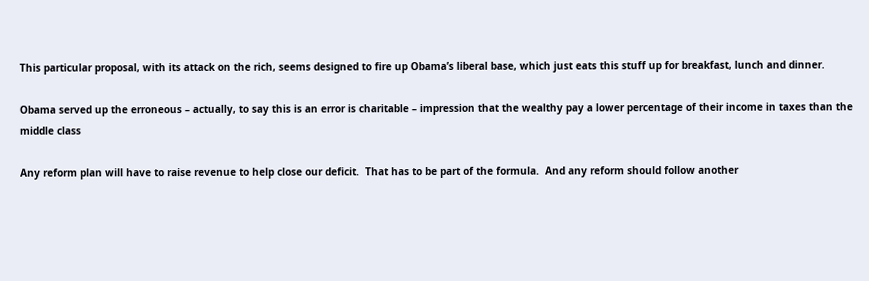This particular proposal, with its attack on the rich, seems designed to fire up Obama’s liberal base, which just eats this stuff up for breakfast, lunch and dinner.

Obama served up the erroneous – actually, to say this is an error is charitable – impression that the wealthy pay a lower percentage of their income in taxes than the middle class

Any reform plan will have to raise revenue to help close our deficit.  That has to be part of the formula.  And any reform should follow another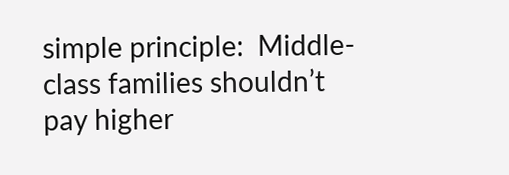simple principle:  Middle-class families shouldn’t pay higher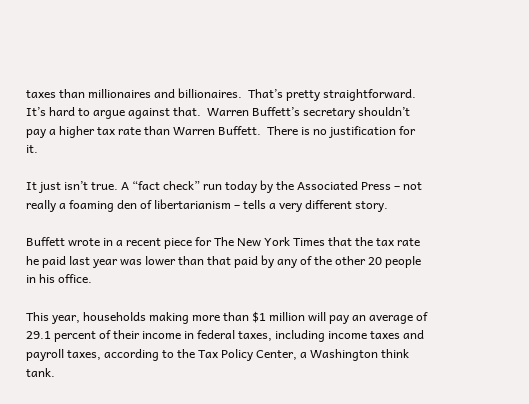taxes than millionaires and billionaires.  That’s pretty straightforward.  It’s hard to argue against that.  Warren Buffett’s secretary shouldn’t pay a higher tax rate than Warren Buffett.  There is no justification for it.

It just isn’t true. A “fact check” run today by the Associated Press – not really a foaming den of libertarianism – tells a very different story.

Buffett wrote in a recent piece for The New York Times that the tax rate he paid last year was lower than that paid by any of the other 20 people in his office.

This year, households making more than $1 million will pay an average of 29.1 percent of their income in federal taxes, including income taxes and payroll taxes, according to the Tax Policy Center, a Washington think tank.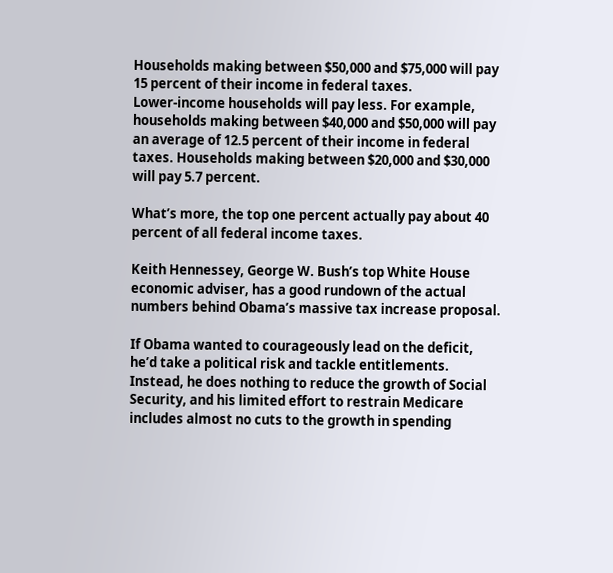Households making between $50,000 and $75,000 will pay 15 percent of their income in federal taxes.
Lower-income households will pay less. For example, households making between $40,000 and $50,000 will pay an average of 12.5 percent of their income in federal taxes. Households making between $20,000 and $30,000 will pay 5.7 percent.

What’s more, the top one percent actually pay about 40 percent of all federal income taxes.

Keith Hennessey, George W. Bush’s top White House economic adviser, has a good rundown of the actual numbers behind Obama’s massive tax increase proposal.

If Obama wanted to courageously lead on the deficit, he’d take a political risk and tackle entitlements. Instead, he does nothing to reduce the growth of Social Security, and his limited effort to restrain Medicare includes almost no cuts to the growth in spending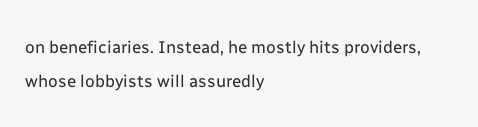on beneficiaries. Instead, he mostly hits providers, whose lobbyists will assuredly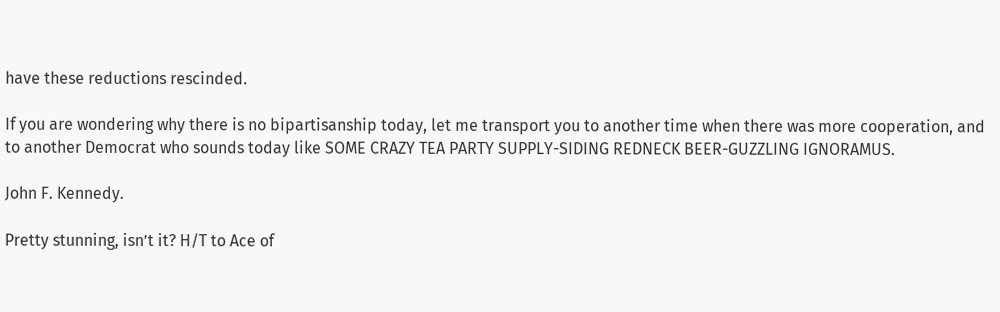have these reductions rescinded.

If you are wondering why there is no bipartisanship today, let me transport you to another time when there was more cooperation, and to another Democrat who sounds today like SOME CRAZY TEA PARTY SUPPLY-SIDING REDNECK BEER-GUZZLING IGNORAMUS.

John F. Kennedy.

Pretty stunning, isn’t it? H/T to Ace of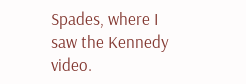Spades, where I saw the Kennedy video.